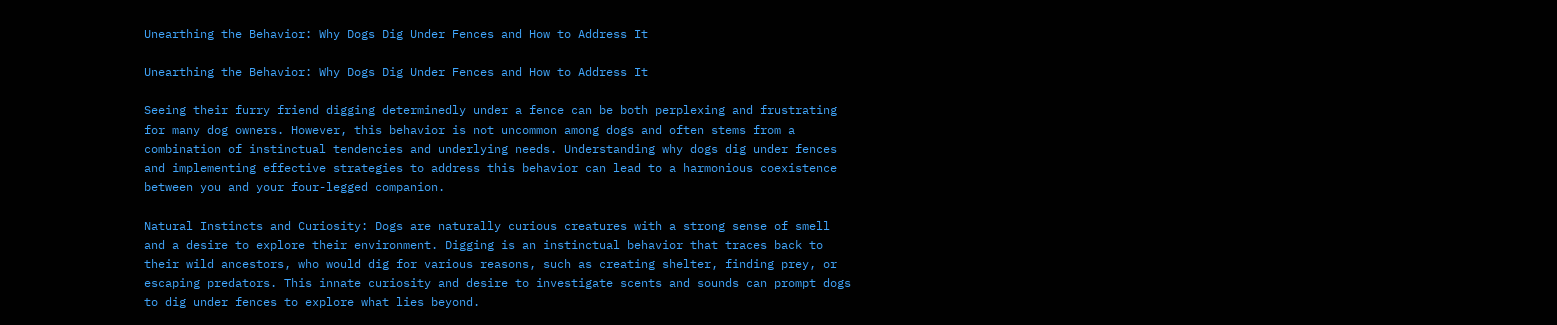Unearthing the Behavior: Why Dogs Dig Under Fences and How to Address It

Unearthing the Behavior: Why Dogs Dig Under Fences and How to Address It

Seeing their furry friend digging determinedly under a fence can be both perplexing and frustrating for many dog owners. However, this behavior is not uncommon among dogs and often stems from a combination of instinctual tendencies and underlying needs. Understanding why dogs dig under fences and implementing effective strategies to address this behavior can lead to a harmonious coexistence between you and your four-legged companion.

Natural Instincts and Curiosity: Dogs are naturally curious creatures with a strong sense of smell and a desire to explore their environment. Digging is an instinctual behavior that traces back to their wild ancestors, who would dig for various reasons, such as creating shelter, finding prey, or escaping predators. This innate curiosity and desire to investigate scents and sounds can prompt dogs to dig under fences to explore what lies beyond.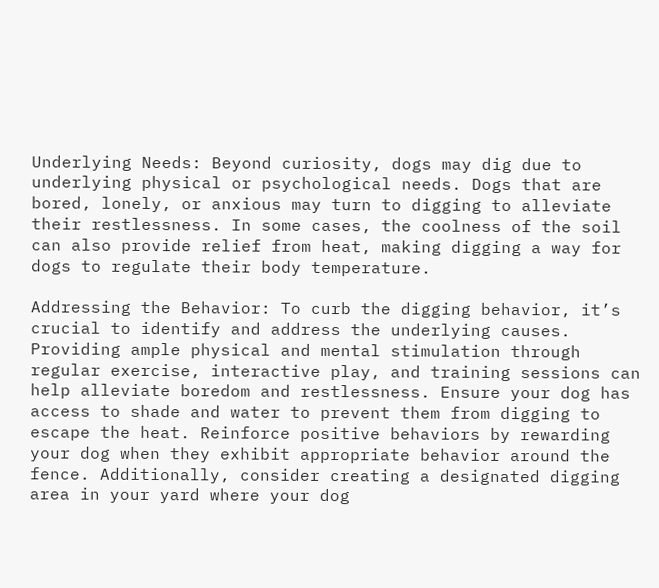Underlying Needs: Beyond curiosity, dogs may dig due to underlying physical or psychological needs. Dogs that are bored, lonely, or anxious may turn to digging to alleviate their restlessness. In some cases, the coolness of the soil can also provide relief from heat, making digging a way for dogs to regulate their body temperature.

Addressing the Behavior: To curb the digging behavior, it’s crucial to identify and address the underlying causes. Providing ample physical and mental stimulation through regular exercise, interactive play, and training sessions can help alleviate boredom and restlessness. Ensure your dog has access to shade and water to prevent them from digging to escape the heat. Reinforce positive behaviors by rewarding your dog when they exhibit appropriate behavior around the fence. Additionally, consider creating a designated digging area in your yard where your dog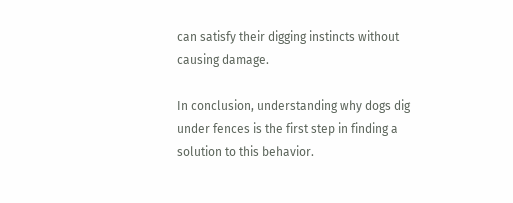can satisfy their digging instincts without causing damage.

In conclusion, understanding why dogs dig under fences is the first step in finding a solution to this behavior.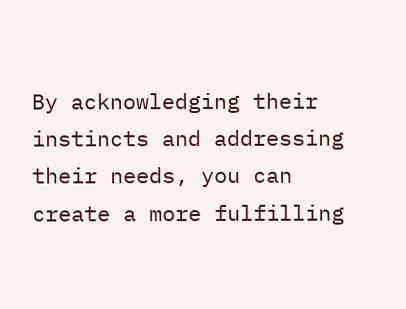By acknowledging their instincts and addressing their needs, you can create a more fulfilling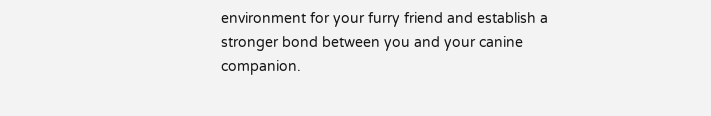environment for your furry friend and establish a stronger bond between you and your canine companion.